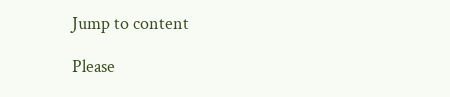Jump to content

Please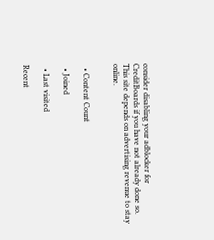consider disabling your adblocker for CreditBoards if you have not already done so.  This site depends on advertising revenue to stay online.


  • Content Count

  • Joined

  • Last visited

Recent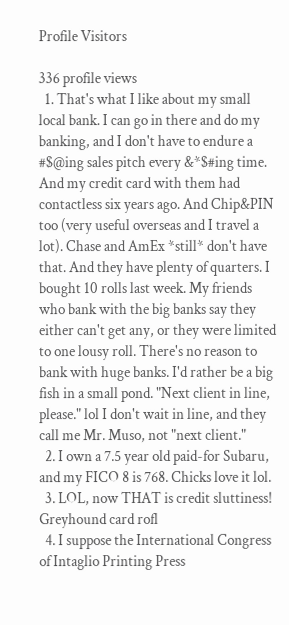Profile Visitors

336 profile views
  1. That's what I like about my small local bank. I can go in there and do my banking, and I don't have to endure a #$@ing sales pitch every &*$#ing time. And my credit card with them had contactless six years ago. And Chip&PIN too (very useful overseas and I travel a lot). Chase and AmEx *still* don't have that. And they have plenty of quarters. I bought 10 rolls last week. My friends who bank with the big banks say they either can't get any, or they were limited to one lousy roll. There's no reason to bank with huge banks. I'd rather be a big fish in a small pond. "Next client in line, please." lol I don't wait in line, and they call me Mr. Muso, not "next client."
  2. I own a 7.5 year old paid-for Subaru, and my FICO 8 is 768. Chicks love it lol.
  3. LOL, now THAT is credit sluttiness! Greyhound card rofl
  4. I suppose the International Congress of Intaglio Printing Press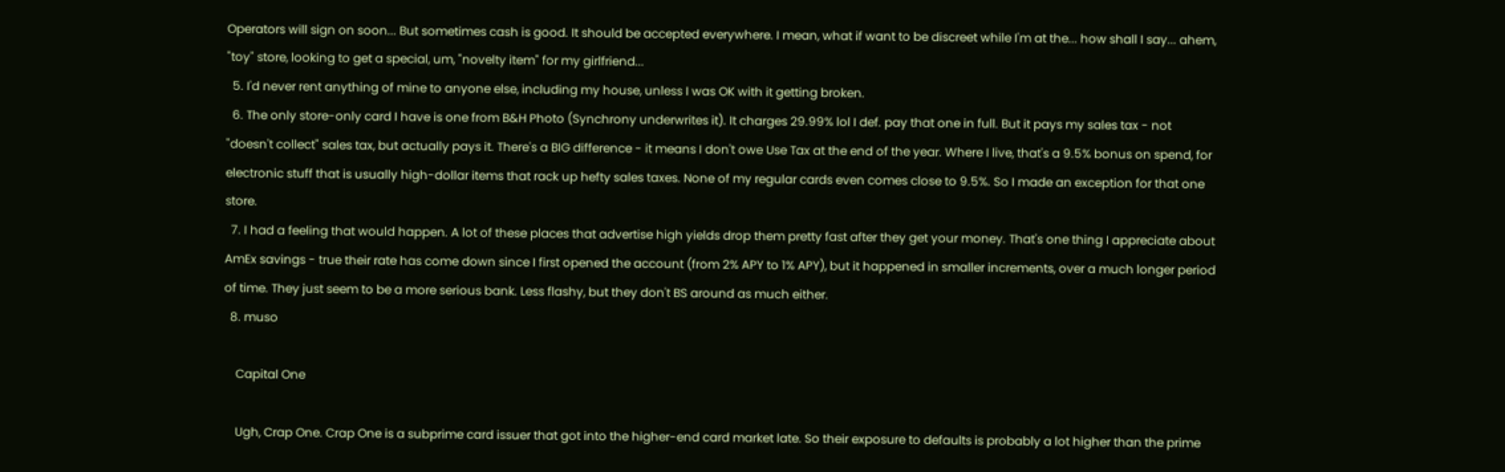Operators will sign on soon... But sometimes cash is good. It should be accepted everywhere. I mean, what if want to be discreet while I'm at the... how shall I say... ahem, "toy" store, looking to get a special, um, "novelty item" for my girlfriend...
  5. I'd never rent anything of mine to anyone else, including my house, unless I was OK with it getting broken.
  6. The only store-only card I have is one from B&H Photo (Synchrony underwrites it). It charges 29.99% lol I def. pay that one in full. But it pays my sales tax - not "doesn't collect" sales tax, but actually pays it. There's a BIG difference - it means I don't owe Use Tax at the end of the year. Where I live, that's a 9.5% bonus on spend, for electronic stuff that is usually high-dollar items that rack up hefty sales taxes. None of my regular cards even comes close to 9.5%. So I made an exception for that one store.
  7. I had a feeling that would happen. A lot of these places that advertise high yields drop them pretty fast after they get your money. That's one thing I appreciate about AmEx savings - true their rate has come down since I first opened the account (from 2% APY to 1% APY), but it happened in smaller increments, over a much longer period of time. They just seem to be a more serious bank. Less flashy, but they don't BS around as much either.
  8. muso

    Capital One

    Ugh, Crap One. Crap One is a subprime card issuer that got into the higher-end card market late. So their exposure to defaults is probably a lot higher than the prime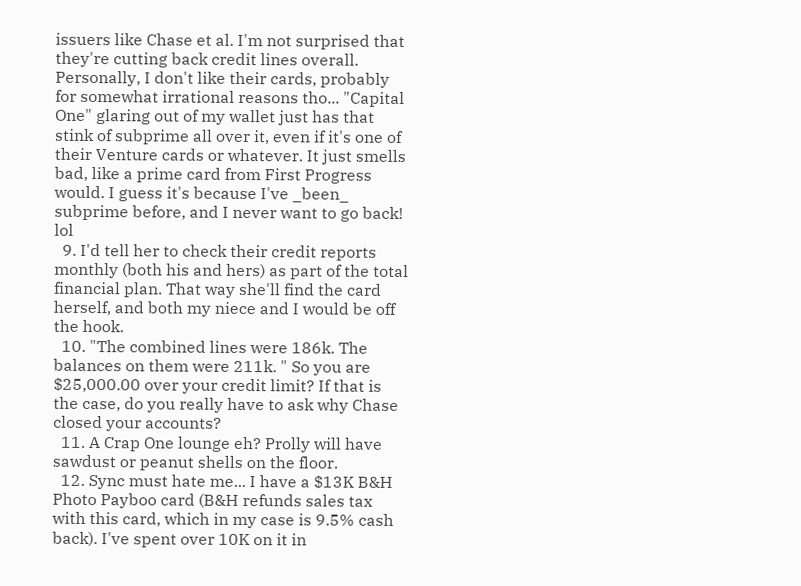issuers like Chase et al. I'm not surprised that they're cutting back credit lines overall. Personally, I don't like their cards, probably for somewhat irrational reasons tho... "Capital One" glaring out of my wallet just has that stink of subprime all over it, even if it's one of their Venture cards or whatever. It just smells bad, like a prime card from First Progress would. I guess it's because I've _been_ subprime before, and I never want to go back! lol
  9. I'd tell her to check their credit reports monthly (both his and hers) as part of the total financial plan. That way she'll find the card herself, and both my niece and I would be off the hook.
  10. "The combined lines were 186k. The balances on them were 211k. " So you are $25,000.00 over your credit limit? If that is the case, do you really have to ask why Chase closed your accounts?
  11. A Crap One lounge eh? Prolly will have sawdust or peanut shells on the floor.
  12. Sync must hate me... I have a $13K B&H Photo Payboo card (B&H refunds sales tax with this card, which in my case is 9.5% cash back). I've spent over 10K on it in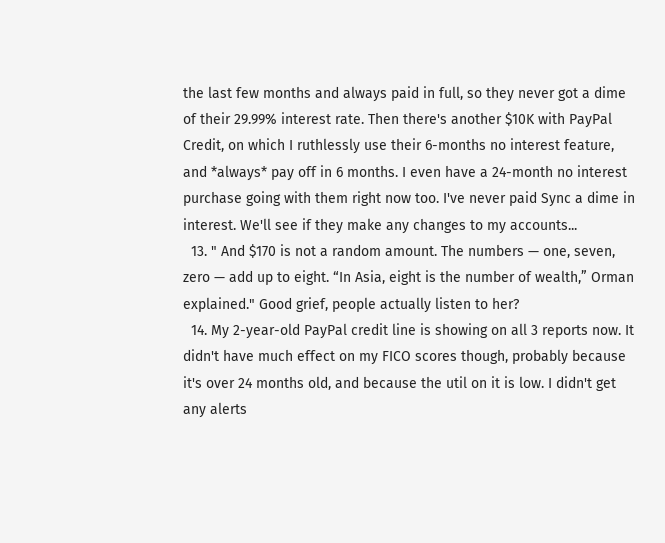the last few months and always paid in full, so they never got a dime of their 29.99% interest rate. Then there's another $10K with PayPal Credit, on which I ruthlessly use their 6-months no interest feature, and *always* pay off in 6 months. I even have a 24-month no interest purchase going with them right now too. I've never paid Sync a dime in interest. We'll see if they make any changes to my accounts...
  13. " And $170 is not a random amount. The numbers — one, seven, zero — add up to eight. “In Asia, eight is the number of wealth,” Orman explained." Good grief, people actually listen to her?
  14. My 2-year-old PayPal credit line is showing on all 3 reports now. It didn't have much effect on my FICO scores though, probably because it's over 24 months old, and because the util on it is low. I didn't get any alerts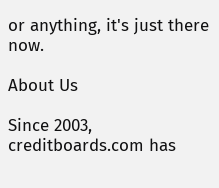or anything, it's just there now.

About Us

Since 2003, creditboards.com has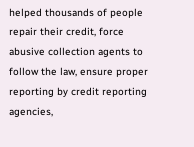helped thousands of people repair their credit, force abusive collection agents to follow the law, ensure proper reporting by credit reporting agencies,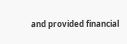and provided financial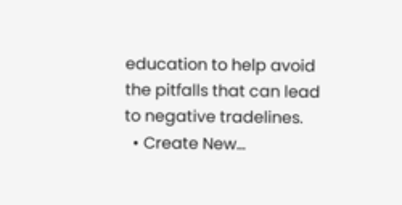education to help avoid the pitfalls that can lead to negative tradelines.
  • Create New...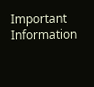Important Information